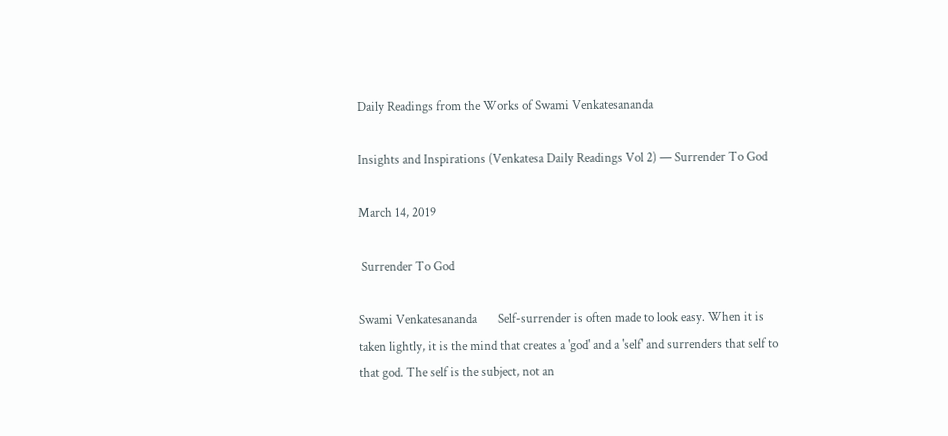Daily Readings from the Works of Swami Venkatesananda

Insights and Inspirations (Venkatesa Daily Readings Vol 2) — Surrender To God

March 14, 2019

 Surrender To God

Swami Venkatesananda       Self-surrender is often made to look easy. When it is taken lightly, it is the mind that creates a 'god' and a 'self' and surrenders that self to that god. The self is the subject, not an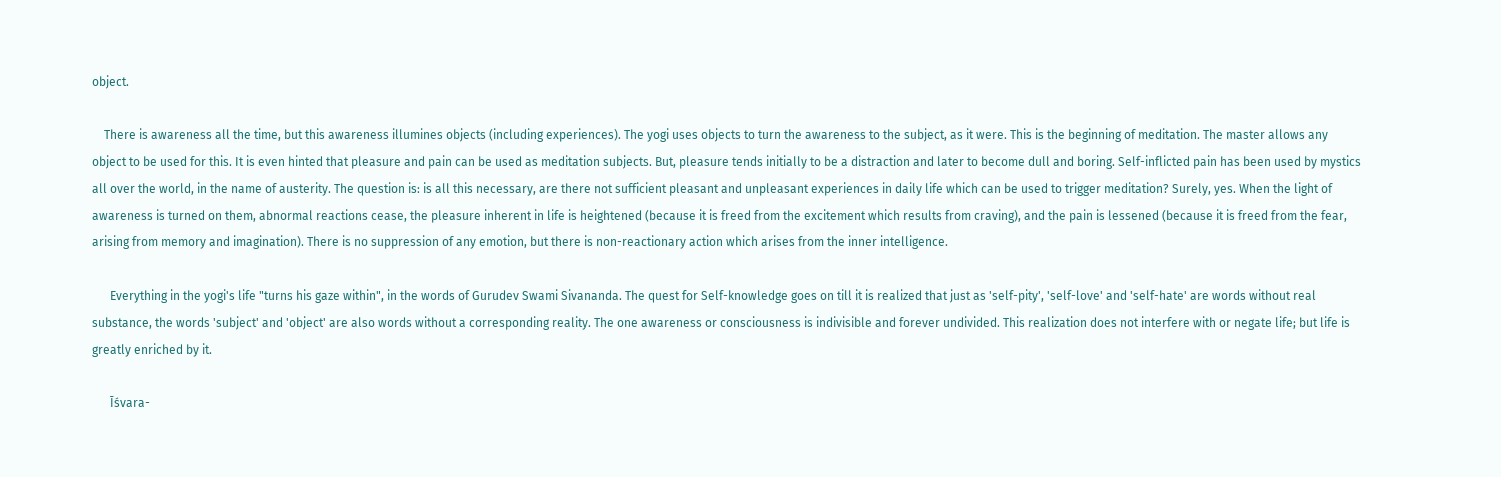object.

    There is awareness all the time, but this awareness illumines objects (including experiences). The yogi uses objects to turn the awareness to the subject, as it were. This is the beginning of meditation. The master allows any object to be used for this. It is even hinted that pleasure and pain can be used as meditation subjects. But, pleasure tends initially to be a distraction and later to become dull and boring. Self-inflicted pain has been used by mystics all over the world, in the name of austerity. The question is: is all this necessary, are there not sufficient pleasant and unpleasant experiences in daily life which can be used to trigger meditation? Surely, yes. When the light of awareness is turned on them, abnormal reactions cease, the pleasure inherent in life is heightened (because it is freed from the excitement which results from craving), and the pain is lessened (because it is freed from the fear, arising from memory and imagination). There is no suppression of any emotion, but there is non-reactionary action which arises from the inner intelligence.

      Everything in the yogi's life "turns his gaze within", in the words of Gurudev Swami Sivananda. The quest for Self-knowledge goes on till it is realized that just as 'self-pity', 'self-love' and 'self-hate' are words without real substance, the words 'subject' and 'object' are also words without a corresponding reality. The one awareness or consciousness is indivisible and forever undivided. This realization does not interfere with or negate life; but life is greatly enriched by it.

      Īśvara-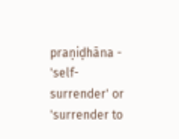praṇiḍhāna - 'self-surrender' or 'surrender to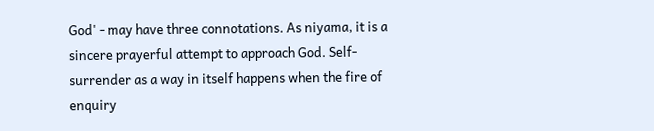God' - may have three connotations. As niyama, it is a sincere prayerful attempt to approach God. Self-surrender as a way in itself happens when the fire of enquiry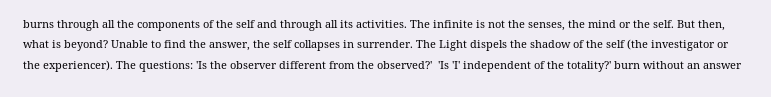burns through all the components of the self and through all its activities. The infinite is not the senses, the mind or the self. But then, what is beyond? Unable to find the answer, the self collapses in surrender. The Light dispels the shadow of the self (the investigator or the experiencer). The questions: 'Is the observer different from the observed?'  'Is 'I' independent of the totality?' burn without an answer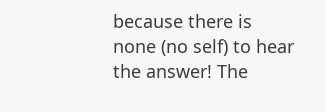because there is none (no self) to hear the answer! The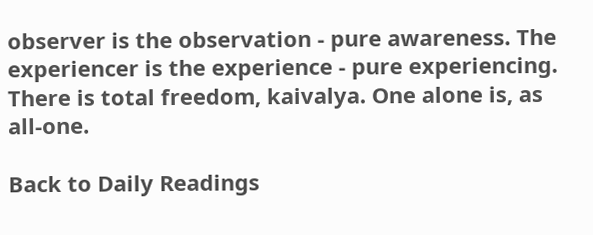observer is the observation - pure awareness. The experiencer is the experience - pure experiencing. There is total freedom, kaivalya. One alone is, as all-one.

Back to Daily Readings